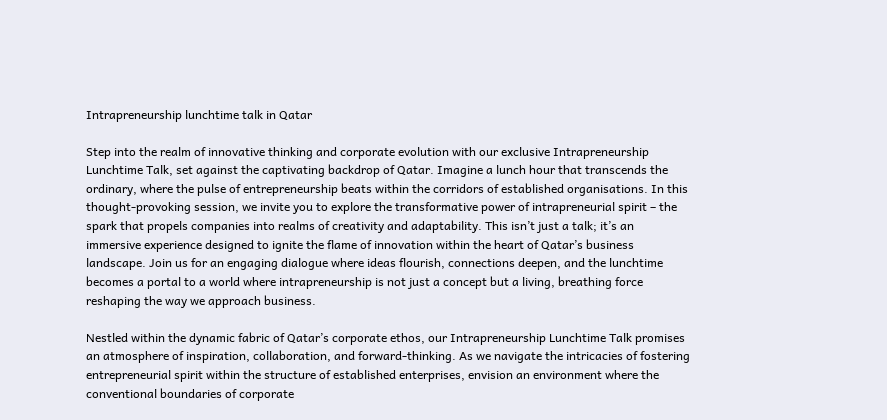Intrapreneurship lunchtime talk in Qatar

Step into the realm of innovative thinking and corporate evolution with our exclusive Intrapreneurship Lunchtime Talk, set against the captivating backdrop of Qatar. Imagine a lunch hour that transcends the ordinary, where the pulse of entrepreneurship beats within the corridors of established organisations. In this thought-provoking session, we invite you to explore the transformative power of intrapreneurial spirit – the spark that propels companies into realms of creativity and adaptability. This isn’t just a talk; it’s an immersive experience designed to ignite the flame of innovation within the heart of Qatar’s business landscape. Join us for an engaging dialogue where ideas flourish, connections deepen, and the lunchtime becomes a portal to a world where intrapreneurship is not just a concept but a living, breathing force reshaping the way we approach business.

Nestled within the dynamic fabric of Qatar’s corporate ethos, our Intrapreneurship Lunchtime Talk promises an atmosphere of inspiration, collaboration, and forward-thinking. As we navigate the intricacies of fostering entrepreneurial spirit within the structure of established enterprises, envision an environment where the conventional boundaries of corporate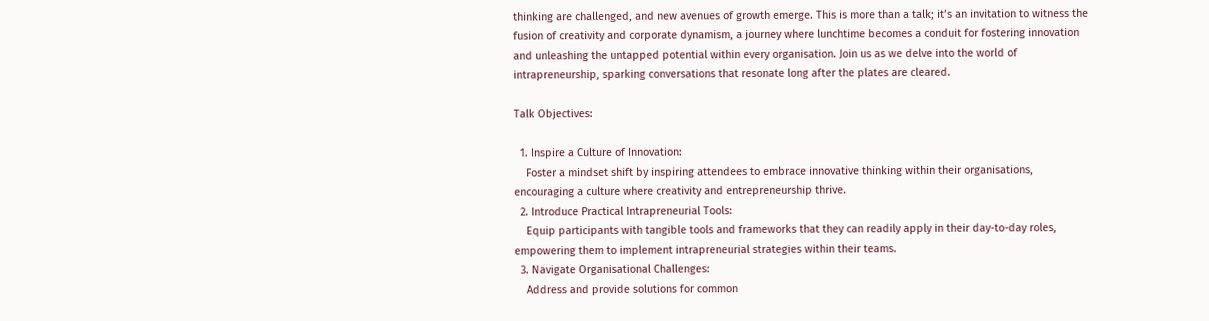thinking are challenged, and new avenues of growth emerge. This is more than a talk; it’s an invitation to witness the fusion of creativity and corporate dynamism, a journey where lunchtime becomes a conduit for fostering innovation and unleashing the untapped potential within every organisation. Join us as we delve into the world of intrapreneurship, sparking conversations that resonate long after the plates are cleared.

Talk Objectives:

  1. Inspire a Culture of Innovation:
    Foster a mindset shift by inspiring attendees to embrace innovative thinking within their organisations, encouraging a culture where creativity and entrepreneurship thrive.
  2. Introduce Practical Intrapreneurial Tools:
    Equip participants with tangible tools and frameworks that they can readily apply in their day-to-day roles, empowering them to implement intrapreneurial strategies within their teams.
  3. Navigate Organisational Challenges:
    Address and provide solutions for common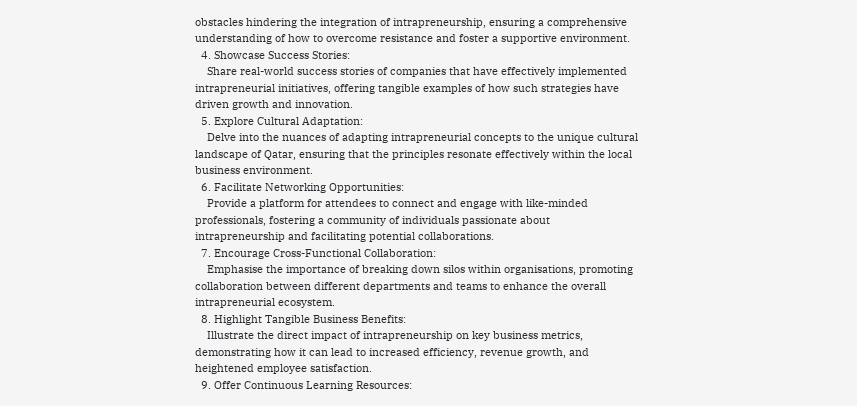obstacles hindering the integration of intrapreneurship, ensuring a comprehensive understanding of how to overcome resistance and foster a supportive environment.
  4. Showcase Success Stories:
    Share real-world success stories of companies that have effectively implemented intrapreneurial initiatives, offering tangible examples of how such strategies have driven growth and innovation.
  5. Explore Cultural Adaptation:
    Delve into the nuances of adapting intrapreneurial concepts to the unique cultural landscape of Qatar, ensuring that the principles resonate effectively within the local business environment.
  6. Facilitate Networking Opportunities:
    Provide a platform for attendees to connect and engage with like-minded professionals, fostering a community of individuals passionate about intrapreneurship and facilitating potential collaborations.
  7. Encourage Cross-Functional Collaboration:
    Emphasise the importance of breaking down silos within organisations, promoting collaboration between different departments and teams to enhance the overall intrapreneurial ecosystem.
  8. Highlight Tangible Business Benefits:
    Illustrate the direct impact of intrapreneurship on key business metrics, demonstrating how it can lead to increased efficiency, revenue growth, and heightened employee satisfaction.
  9. Offer Continuous Learning Resources: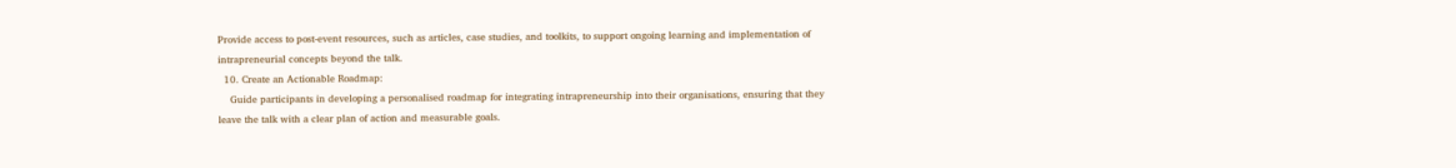Provide access to post-event resources, such as articles, case studies, and toolkits, to support ongoing learning and implementation of intrapreneurial concepts beyond the talk.
  10. Create an Actionable Roadmap:
    Guide participants in developing a personalised roadmap for integrating intrapreneurship into their organisations, ensuring that they leave the talk with a clear plan of action and measurable goals.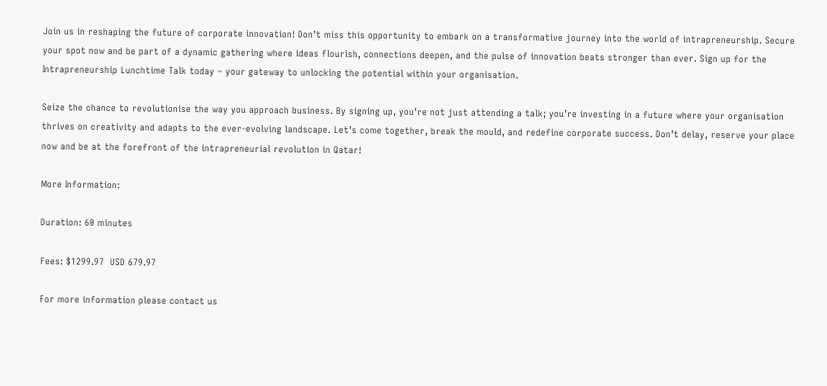Join us in reshaping the future of corporate innovation! Don’t miss this opportunity to embark on a transformative journey into the world of intrapreneurship. Secure your spot now and be part of a dynamic gathering where ideas flourish, connections deepen, and the pulse of innovation beats stronger than ever. Sign up for the Intrapreneurship Lunchtime Talk today – your gateway to unlocking the potential within your organisation.

Seize the chance to revolutionise the way you approach business. By signing up, you’re not just attending a talk; you’re investing in a future where your organisation thrives on creativity and adapts to the ever-evolving landscape. Let’s come together, break the mould, and redefine corporate success. Don’t delay, reserve your place now and be at the forefront of the intrapreneurial revolution in Qatar!

More Information:

Duration: 60 minutes

Fees: $1299.97  USD 679.97

For more information please contact us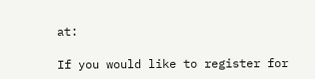at:

If you would like to register for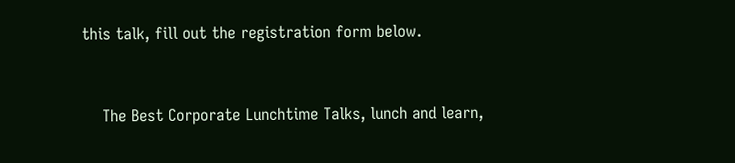this talk, fill out the registration form below.


    The Best Corporate Lunchtime Talks, lunch and learn,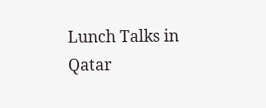Lunch Talks in Qatar